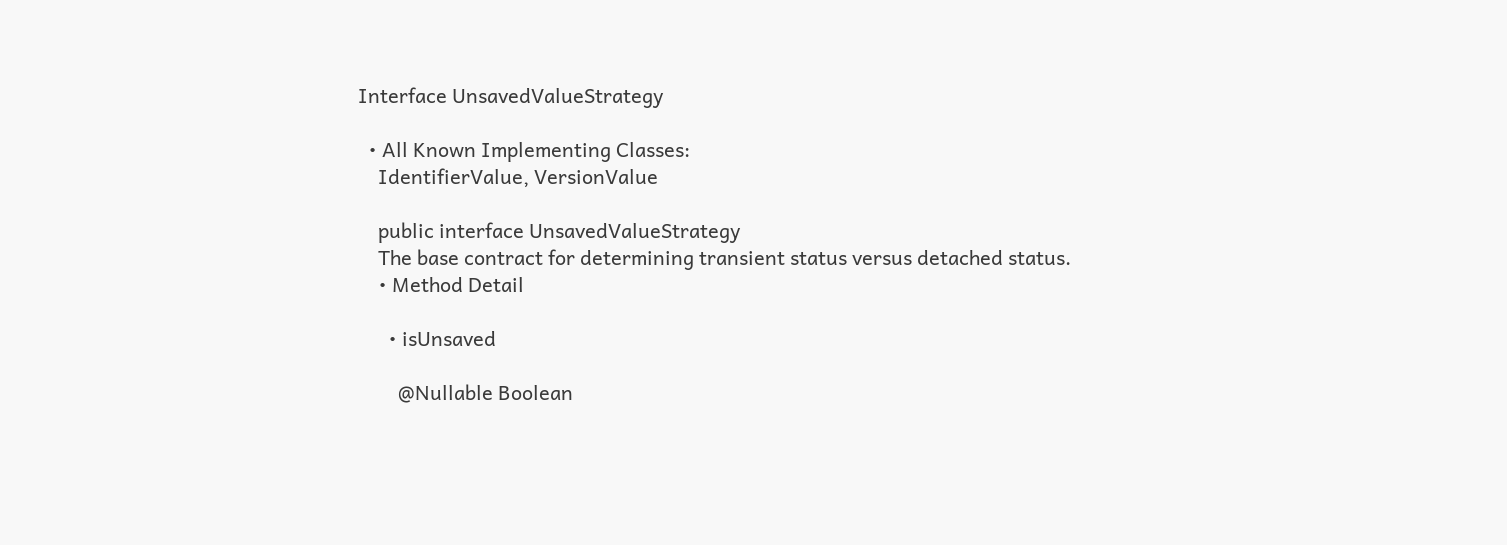Interface UnsavedValueStrategy

  • All Known Implementing Classes:
    IdentifierValue, VersionValue

    public interface UnsavedValueStrategy
    The base contract for determining transient status versus detached status.
    • Method Detail

      • isUnsaved

        @Nullable Boolean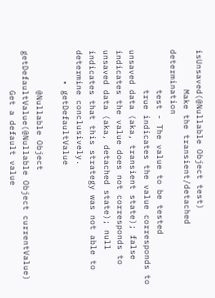isUnsaved(@Nullable Object test)
        Make the transient/detached determination
        test - The value to be tested
        true indicates the value corresponds to unsaved data (aka, transient state); false indicates the value does not corresponds to unsaved data (aka, detached state); null indicates that this strategy was not able to determine conclusively.
      • getDefaultValue

        @Nullable Object getDefaultValue(@Nullable Object currentValue)
        Get a default value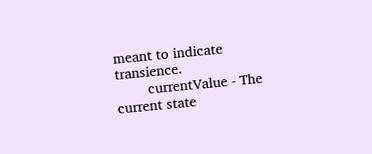meant to indicate transience.
        currentValue - The current state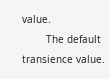value.
        The default transience value.